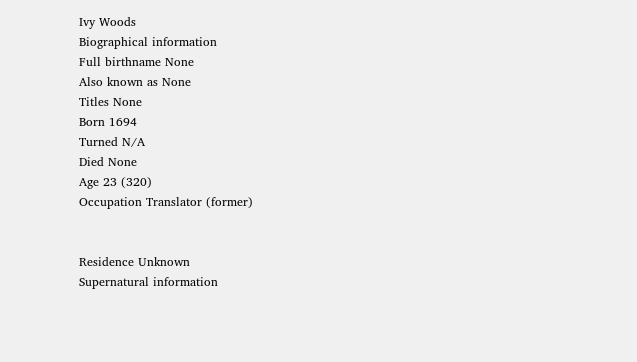Ivy Woods
Biographical information
Full birthname None
Also known as None
Titles None
Born 1694
Turned N/A
Died None
Age 23 (320)
Occupation Translator (former)


Residence Unknown
Supernatural information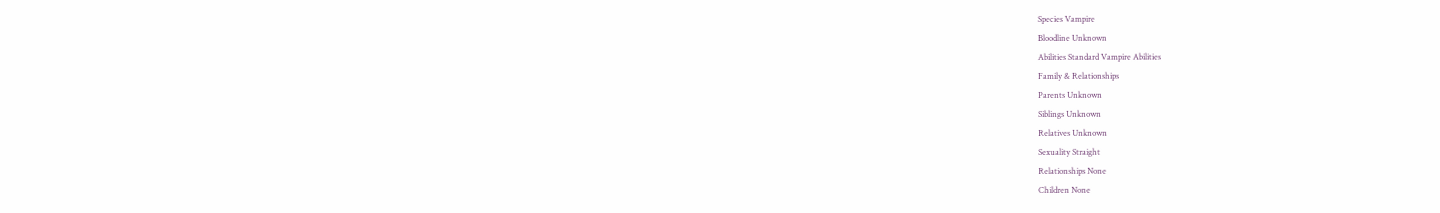Species Vampire
Bloodline Unknown
Abilities Standard Vampire Abilities
Family & Relationships
Parents Unknown
Siblings Unknown
Relatives Unknown
Sexuality Straight
Relationships None
Children None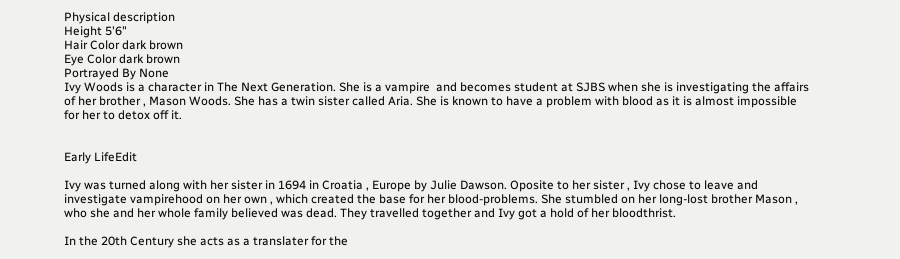Physical description
Height 5'6"
Hair Color dark brown
Eye Color dark brown
Portrayed By None
Ivy Woods is a character in The Next Generation. She is a vampire  and becomes student at SJBS when she is investigating the affairs of her brother , Mason Woods. She has a twin sister called Aria. She is known to have a problem with blood as it is almost impossible for her to detox off it.


Early LifeEdit

Ivy was turned along with her sister in 1694 in Croatia , Europe by Julie Dawson. Oposite to her sister , Ivy chose to leave and investigate vampirehood on her own , which created the base for her blood-problems. She stumbled on her long-lost brother Mason , who she and her whole family believed was dead. They travelled together and Ivy got a hold of her bloodthrist.

In the 20th Century she acts as a translater for the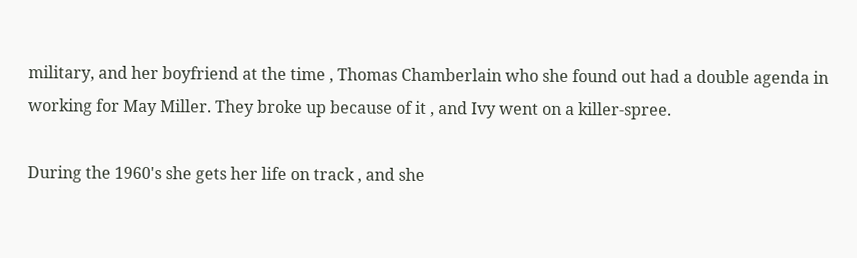military, and her boyfriend at the time , Thomas Chamberlain who she found out had a double agenda in working for May Miller. They broke up because of it , and Ivy went on a killer-spree.

During the 1960's she gets her life on track , and she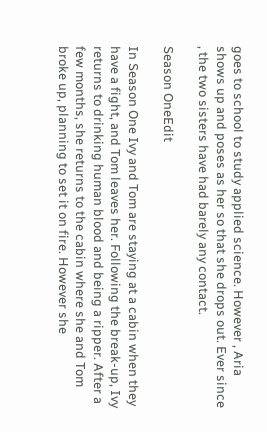goes to school to study applied science. However , Aria shows up and poses as her so that she drops out. Ever since , the two sisters have had barely any contact.

Season OneEdit

In Season One Ivy and Tom are staying at a cabin when they have a fight, and Tom leaves her. Following the break-up, Ivy returns to drinking human blood and being a ripper. After a few months, she returns to the cabin where she and Tom broke up, planning to set it on fire. However she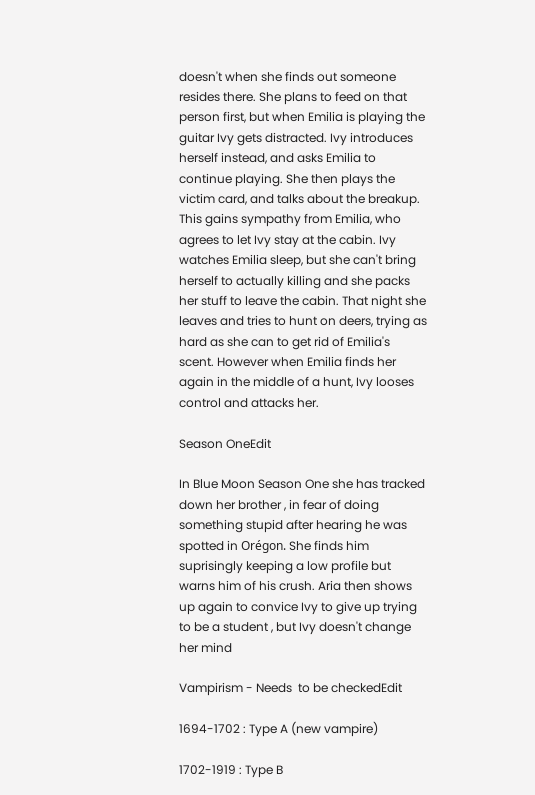doesn't when she finds out someone resides there. She plans to feed on that person first, but when Emilia is playing the guitar Ivy gets distracted. Ivy introduces herself instead, and asks Emilia to continue playing. She then plays the victim card, and talks about the breakup. This gains sympathy from Emilia, who agrees to let Ivy stay at the cabin. Ivy watches Emilia sleep, but she can't bring herself to actually killing and she packs her stuff to leave the cabin. That night she leaves and tries to hunt on deers, trying as hard as she can to get rid of Emilia's scent. However when Emilia finds her again in the middle of a hunt, Ivy looses control and attacks her.

Season OneEdit

In Blue Moon Season One she has tracked down her brother , in fear of doing something stupid after hearing he was spotted in Orégon. She finds him suprisingly keeping a low profile but warns him of his crush. Aria then shows up again to convice Ivy to give up trying to be a student , but Ivy doesn't change her mind

Vampirism - Needs  to be checkedEdit

1694-1702 : Type A (new vampire)

1702-1919 : Type B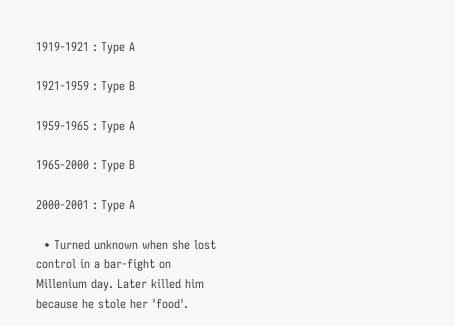1919-1921 : Type A

1921-1959 : Type B

1959-1965 : Type A

1965-2000 : Type B

2000-2001 : Type A

  • Turned unknown when she lost control in a bar-fight on Millenium day. Later killed him because he stole her 'food'.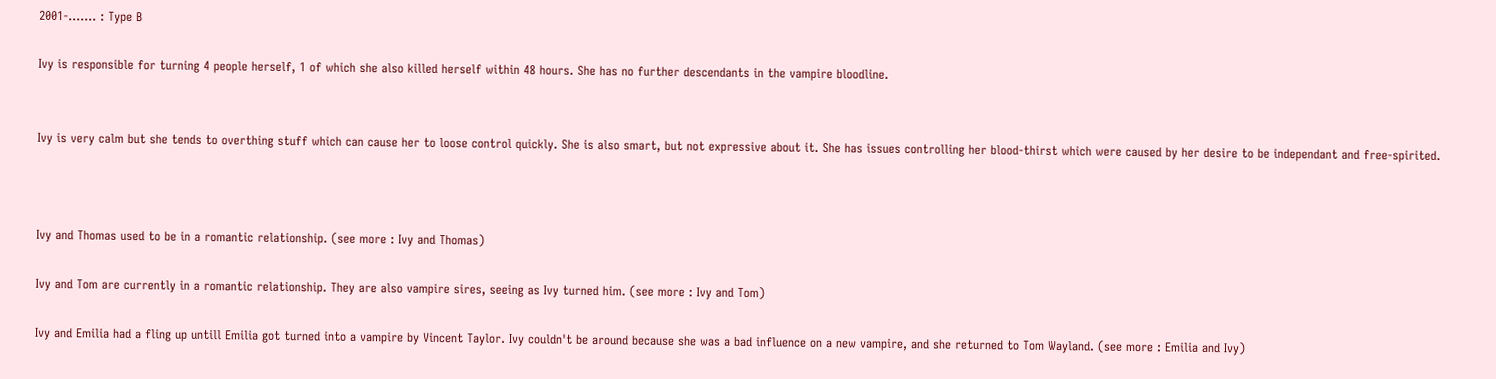2001-....... : Type B

Ivy is responsible for turning 4 people herself, 1 of which she also killed herself within 48 hours. She has no further descendants in the vampire bloodline.


Ivy is very calm but she tends to overthing stuff which can cause her to loose control quickly. She is also smart, but not expressive about it. She has issues controlling her blood-thirst which were caused by her desire to be independant and free-spirited.



Ivy and Thomas used to be in a romantic relationship. (see more : Ivy and Thomas)

Ivy and Tom are currently in a romantic relationship. They are also vampire sires, seeing as Ivy turned him. (see more : Ivy and Tom)

Ivy and Emilia had a fling up untill Emilia got turned into a vampire by Vincent Taylor. Ivy couldn't be around because she was a bad influence on a new vampire, and she returned to Tom Wayland. (see more : Emilia and Ivy)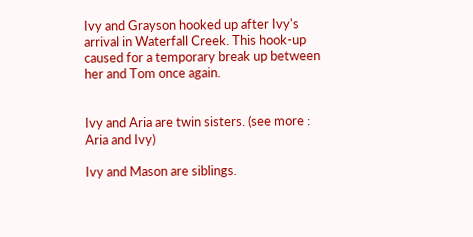Ivy and Grayson hooked up after Ivy's arrival in Waterfall Creek. This hook-up caused for a temporary break up between her and Tom once again.


Ivy and Aria are twin sisters. (see more : Aria and Ivy)

Ivy and Mason are siblings.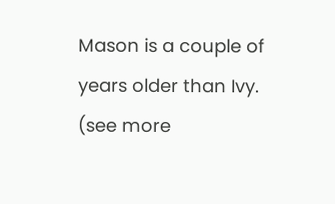Mason is a couple of years older than Ivy. (see more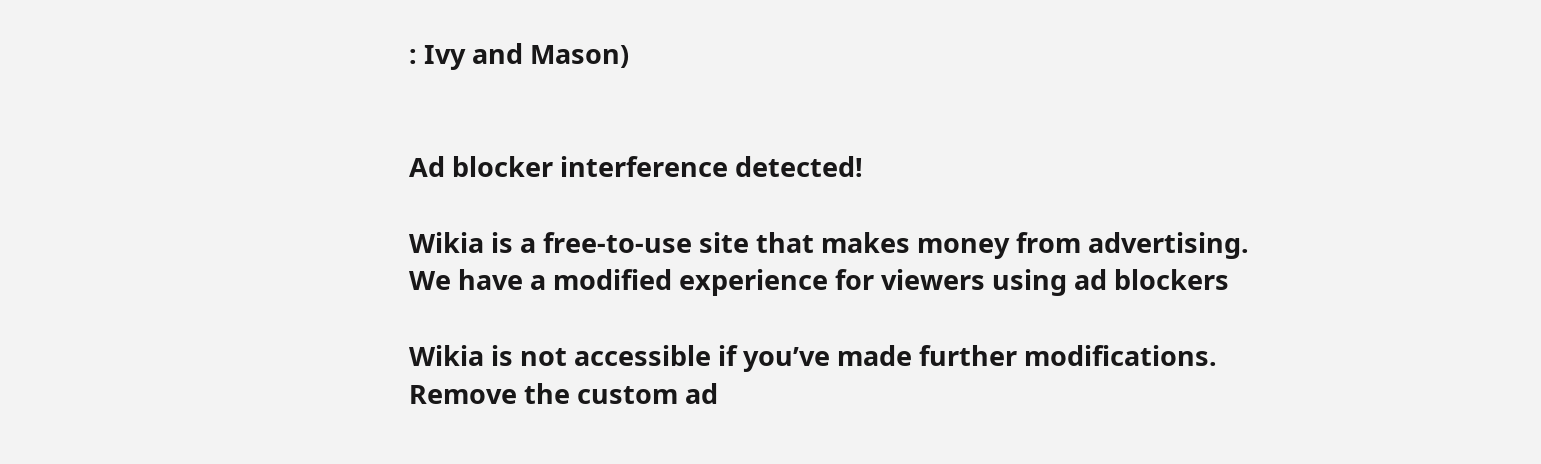: Ivy and Mason)


Ad blocker interference detected!

Wikia is a free-to-use site that makes money from advertising. We have a modified experience for viewers using ad blockers

Wikia is not accessible if you’ve made further modifications. Remove the custom ad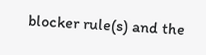blocker rule(s) and the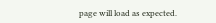page will load as expected.